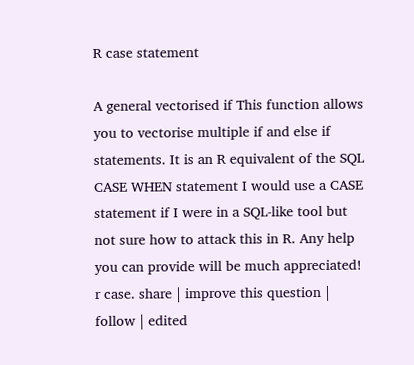R case statement

A general vectorised if This function allows you to vectorise multiple if and else if statements. It is an R equivalent of the SQL CASE WHEN statement I would use a CASE statement if I were in a SQL-like tool but not sure how to attack this in R. Any help you can provide will be much appreciated! r case. share | improve this question | follow | edited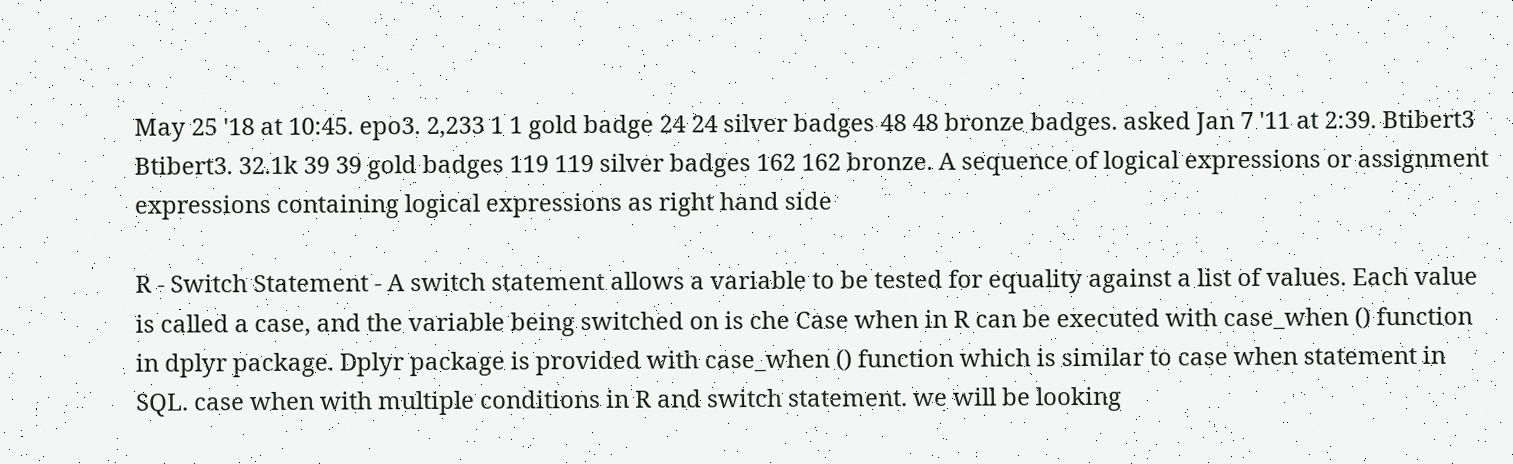May 25 '18 at 10:45. epo3. 2,233 1 1 gold badge 24 24 silver badges 48 48 bronze badges. asked Jan 7 '11 at 2:39. Btibert3 Btibert3. 32.1k 39 39 gold badges 119 119 silver badges 162 162 bronze. A sequence of logical expressions or assignment expressions containing logical expressions as right hand side

R - Switch Statement - A switch statement allows a variable to be tested for equality against a list of values. Each value is called a case, and the variable being switched on is che Case when in R can be executed with case_when () function in dplyr package. Dplyr package is provided with case_when () function which is similar to case when statement in SQL. case when with multiple conditions in R and switch statement. we will be looking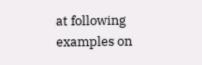at following examples on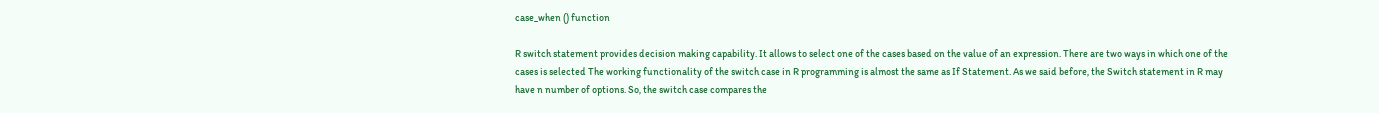case_when () function

R switch statement provides decision making capability. It allows to select one of the cases based on the value of an expression. There are two ways in which one of the cases is selected The working functionality of the switch case in R programming is almost the same as If Statement. As we said before, the Switch statement in R may have n number of options. So, the switch case compares the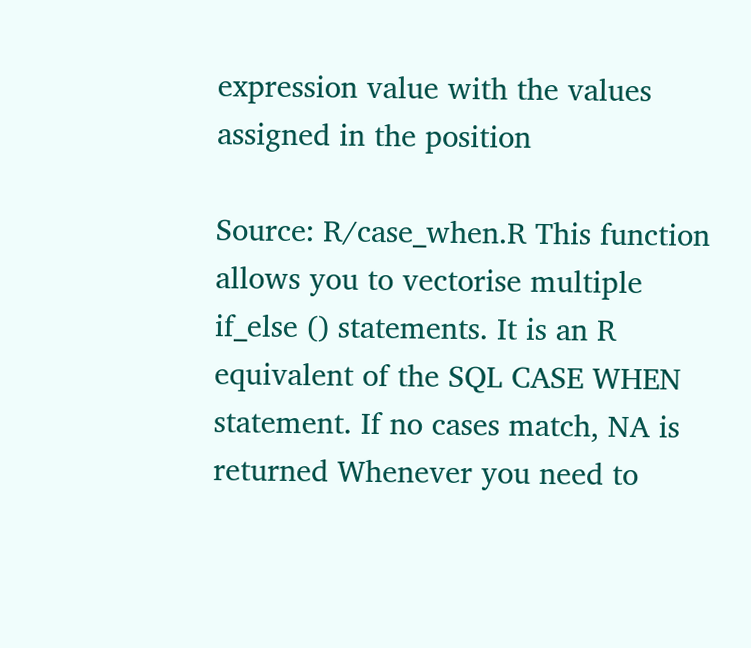expression value with the values assigned in the position

Source: R/case_when.R This function allows you to vectorise multiple if_else () statements. It is an R equivalent of the SQL CASE WHEN statement. If no cases match, NA is returned Whenever you need to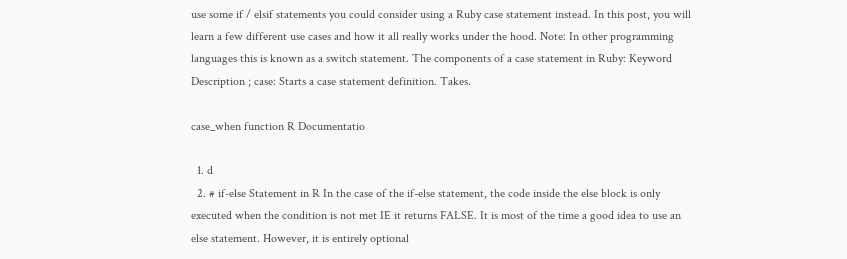use some if / elsif statements you could consider using a Ruby case statement instead. In this post, you will learn a few different use cases and how it all really works under the hood. Note: In other programming languages this is known as a switch statement. The components of a case statement in Ruby: Keyword Description ; case: Starts a case statement definition. Takes.

case_when function R Documentatio

  1. d
  2. # if-else Statement in R In the case of the if-else statement, the code inside the else block is only executed when the condition is not met IE it returns FALSE. It is most of the time a good idea to use an else statement. However, it is entirely optional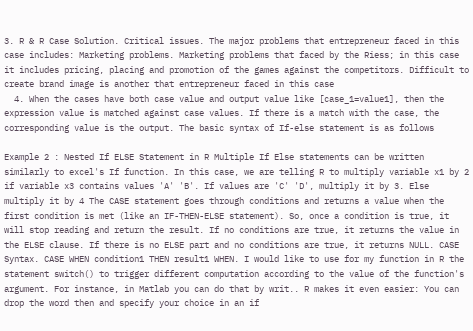3. R & R Case Solution. Critical issues. The major problems that entrepreneur faced in this case includes: Marketing problems. Marketing problems that faced by the Riess; in this case it includes pricing, placing and promotion of the games against the competitors. Difficult to create brand image is another that entrepreneur faced in this case
  4. When the cases have both case value and output value like [case_1=value1], then the expression value is matched against case values. If there is a match with the case, the corresponding value is the output. The basic syntax of If-else statement is as follows

Example 2 : Nested If ELSE Statement in R Multiple If Else statements can be written similarly to excel's If function. In this case, we are telling R to multiply variable x1 by 2 if variable x3 contains values 'A' 'B'. If values are 'C' 'D', multiply it by 3. Else multiply it by 4 The CASE statement goes through conditions and returns a value when the first condition is met (like an IF-THEN-ELSE statement). So, once a condition is true, it will stop reading and return the result. If no conditions are true, it returns the value in the ELSE clause. If there is no ELSE part and no conditions are true, it returns NULL. CASE Syntax. CASE WHEN condition1 THEN result1 WHEN. I would like to use for my function in R the statement switch() to trigger different computation according to the value of the function's argument. For instance, in Matlab you can do that by writ.. R makes it even easier: You can drop the word then and specify your choice in an if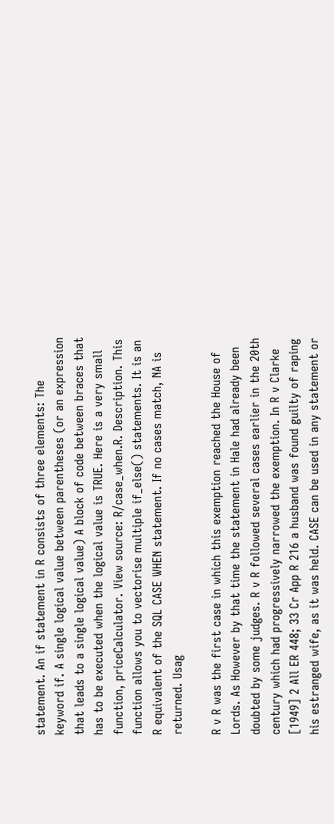statement. An if statement in R consists of three elements: The keyword if. A single logical value between parentheses (or an expression that leads to a single logical value) A block of code between braces that has to be executed when the logical value is TRUE. Here is a very small function, priceCalculator. View source: R/case_when.R. Description. This function allows you to vectorise multiple if_else() statements. It is an R equivalent of the SQL CASE WHEN statement. If no cases match, NA is returned. Usag

R v R was the first case in which this exemption reached the House of Lords. As However by that time the statement in Hale had already been doubted by some judges. R v R followed several cases earlier in the 20th century which had progressively narrowed the exemption. In R v Clarke [1949] 2 All ER 448; 33 Cr App R 216 a husband was found guilty of raping his estranged wife, as it was held. CASE can be used in any statement or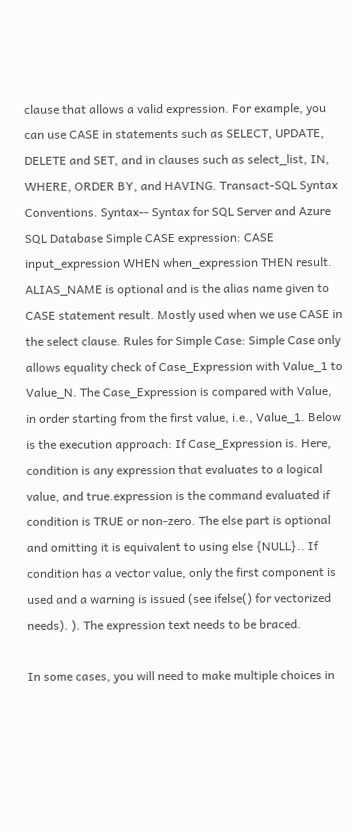clause that allows a valid expression. For example, you can use CASE in statements such as SELECT, UPDATE, DELETE and SET, and in clauses such as select_list, IN, WHERE, ORDER BY, and HAVING. Transact-SQL Syntax Conventions. Syntax-- Syntax for SQL Server and Azure SQL Database Simple CASE expression: CASE input_expression WHEN when_expression THEN result. ALIAS_NAME is optional and is the alias name given to CASE statement result. Mostly used when we use CASE in the select clause. Rules for Simple Case: Simple Case only allows equality check of Case_Expression with Value_1 to Value_N. The Case_Expression is compared with Value, in order starting from the first value, i.e., Value_1. Below is the execution approach: If Case_Expression is. Here, condition is any expression that evaluates to a logical value, and true.expression is the command evaluated if condition is TRUE or non-zero. The else part is optional and omitting it is equivalent to using else {NULL}.. If condition has a vector value, only the first component is used and a warning is issued (see ifelse() for vectorized needs). ). The expression text needs to be braced.

In some cases, you will need to make multiple choices in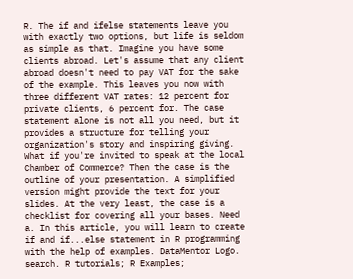R. The if and ifelse statements leave you with exactly two options, but life is seldom as simple as that. Imagine you have some clients abroad. Let's assume that any client abroad doesn't need to pay VAT for the sake of the example. This leaves you now with three different VAT rates: 12 percent for private clients, 6 percent for. The case statement alone is not all you need, but it provides a structure for telling your organization's story and inspiring giving. What if you're invited to speak at the local Chamber of Commerce? Then the case is the outline of your presentation. A simplified version might provide the text for your slides. At the very least, the case is a checklist for covering all your bases. Need a. In this article, you will learn to create if and if...else statement in R programming with the help of examples. DataMentor Logo. search. R tutorials; R Examples;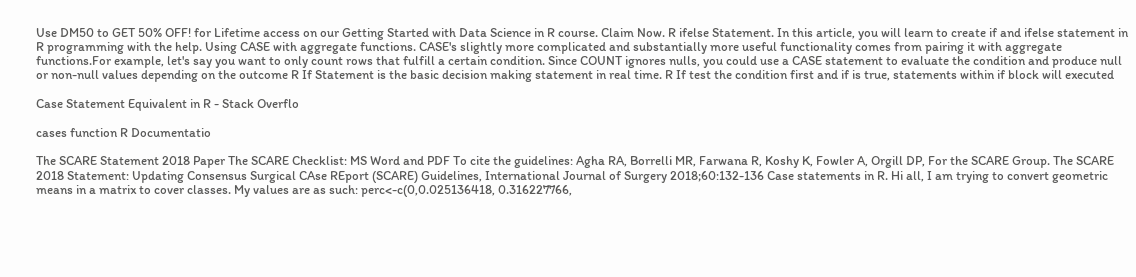Use DM50 to GET 50% OFF! for Lifetime access on our Getting Started with Data Science in R course. Claim Now. R ifelse Statement. In this article, you will learn to create if and ifelse statement in R programming with the help. Using CASE with aggregate functions. CASE's slightly more complicated and substantially more useful functionality comes from pairing it with aggregate functions.For example, let's say you want to only count rows that fulfill a certain condition. Since COUNT ignores nulls, you could use a CASE statement to evaluate the condition and produce null or non-null values depending on the outcome R If Statement is the basic decision making statement in real time. R If test the condition first and if is true, statements within if block will executed

Case Statement Equivalent in R - Stack Overflo

cases function R Documentatio

The SCARE Statement 2018 Paper The SCARE Checklist: MS Word and PDF To cite the guidelines: Agha RA, Borrelli MR, Farwana R, Koshy K, Fowler A, Orgill DP, For the SCARE Group. The SCARE 2018 Statement: Updating Consensus Surgical CAse REport (SCARE) Guidelines, International Journal of Surgery 2018;60:132-136 Case statements in R. Hi all, I am trying to convert geometric means in a matrix to cover classes. My values are as such: perc<-c(0,0.025136418, 0.316227766,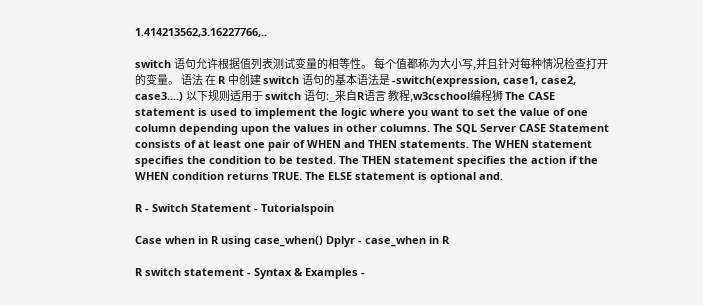1.414213562,3.16227766,..

switch 语句允许根据值列表测试变量的相等性。 每个值都称为大小写,并且针对每种情况检查打开的变量。 语法 在 R 中创建 switch 语句的基本语法是 -switch(expression, case1, case2, case3....) 以下规则适用于 switch 语句:_来自R语言 教程,w3cschool编程狮 The CASE statement is used to implement the logic where you want to set the value of one column depending upon the values in other columns. The SQL Server CASE Statement consists of at least one pair of WHEN and THEN statements. The WHEN statement specifies the condition to be tested. The THEN statement specifies the action if the WHEN condition returns TRUE. The ELSE statement is optional and.

R - Switch Statement - Tutorialspoin

Case when in R using case_when() Dplyr - case_when in R

R switch statement - Syntax & Examples -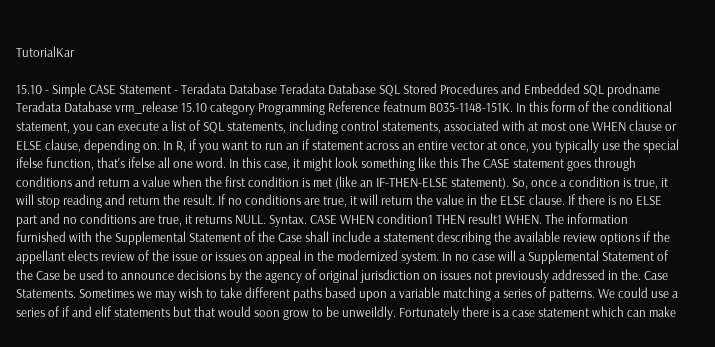TutorialKar

15.10 - Simple CASE Statement - Teradata Database Teradata Database SQL Stored Procedures and Embedded SQL prodname Teradata Database vrm_release 15.10 category Programming Reference featnum B035-1148-151K. In this form of the conditional statement, you can execute a list of SQL statements, including control statements, associated with at most one WHEN clause or ELSE clause, depending on. In R, if you want to run an if statement across an entire vector at once, you typically use the special ifelse function, that's ifelse all one word. In this case, it might look something like this The CASE statement goes through conditions and return a value when the first condition is met (like an IF-THEN-ELSE statement). So, once a condition is true, it will stop reading and return the result. If no conditions are true, it will return the value in the ELSE clause. If there is no ELSE part and no conditions are true, it returns NULL. Syntax. CASE WHEN condition1 THEN result1 WHEN. The information furnished with the Supplemental Statement of the Case shall include a statement describing the available review options if the appellant elects review of the issue or issues on appeal in the modernized system. In no case will a Supplemental Statement of the Case be used to announce decisions by the agency of original jurisdiction on issues not previously addressed in the. Case Statements. Sometimes we may wish to take different paths based upon a variable matching a series of patterns. We could use a series of if and elif statements but that would soon grow to be unweildly. Fortunately there is a case statement which can make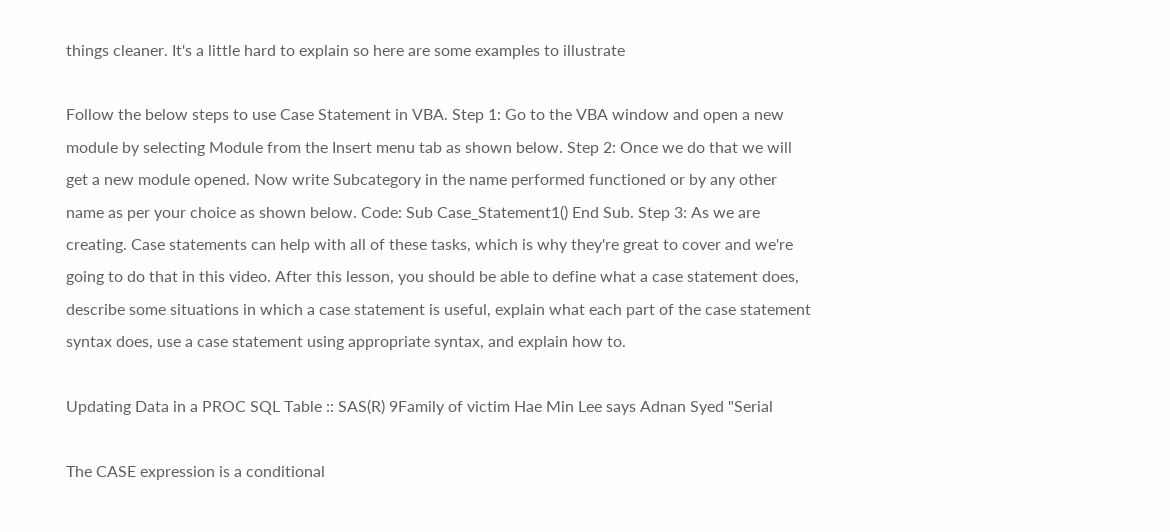things cleaner. It's a little hard to explain so here are some examples to illustrate

Follow the below steps to use Case Statement in VBA. Step 1: Go to the VBA window and open a new module by selecting Module from the Insert menu tab as shown below. Step 2: Once we do that we will get a new module opened. Now write Subcategory in the name performed functioned or by any other name as per your choice as shown below. Code: Sub Case_Statement1() End Sub. Step 3: As we are creating. Case statements can help with all of these tasks, which is why they're great to cover and we're going to do that in this video. After this lesson, you should be able to define what a case statement does, describe some situations in which a case statement is useful, explain what each part of the case statement syntax does, use a case statement using appropriate syntax, and explain how to.

Updating Data in a PROC SQL Table :: SAS(R) 9Family of victim Hae Min Lee says Adnan Syed "Serial

The CASE expression is a conditional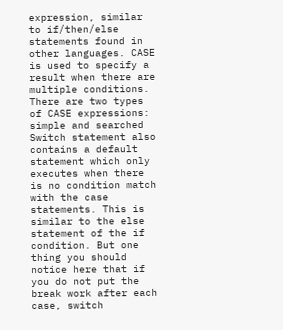expression, similar to if/then/else statements found in other languages. CASE is used to specify a result when there are multiple conditions. There are two types of CASE expressions: simple and searched Switch statement also contains a default statement which only executes when there is no condition match with the case statements. This is similar to the else statement of the if condition. But one thing you should notice here that if you do not put the break work after each case, switch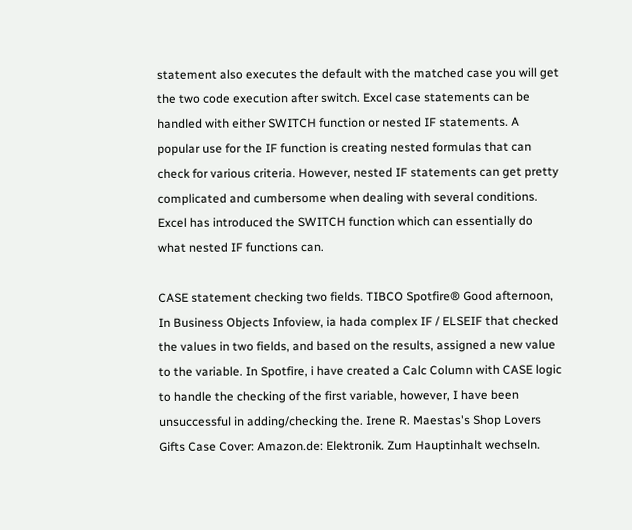statement also executes the default with the matched case you will get the two code execution after switch. Excel case statements can be handled with either SWITCH function or nested IF statements. A popular use for the IF function is creating nested formulas that can check for various criteria. However, nested IF statements can get pretty complicated and cumbersome when dealing with several conditions. Excel has introduced the SWITCH function which can essentially do what nested IF functions can.

CASE statement checking two fields. TIBCO Spotfire® Good afternoon, In Business Objects Infoview, ia hada complex IF / ELSEIF that checked the values in two fields, and based on the results, assigned a new value to the variable. In Spotfire, i have created a Calc Column with CASE logic to handle the checking of the first variable, however, I have been unsuccessful in adding/checking the. Irene R. Maestas's Shop Lovers Gifts Case Cover: Amazon.de: Elektronik. Zum Hauptinhalt wechseln.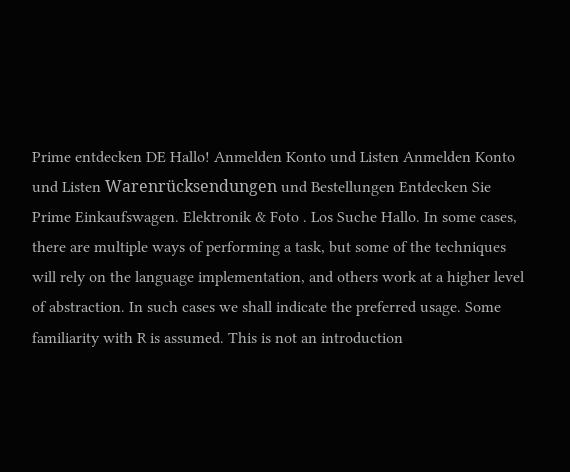Prime entdecken DE Hallo! Anmelden Konto und Listen Anmelden Konto und Listen Warenrücksendungen und Bestellungen Entdecken Sie Prime Einkaufswagen. Elektronik & Foto . Los Suche Hallo. In some cases, there are multiple ways of performing a task, but some of the techniques will rely on the language implementation, and others work at a higher level of abstraction. In such cases we shall indicate the preferred usage. Some familiarity with R is assumed. This is not an introduction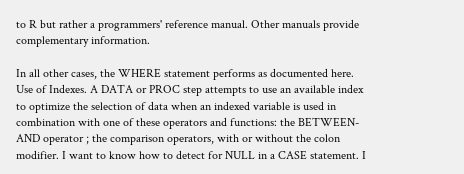to R but rather a programmers' reference manual. Other manuals provide complementary information.

In all other cases, the WHERE statement performs as documented here. Use of Indexes. A DATA or PROC step attempts to use an available index to optimize the selection of data when an indexed variable is used in combination with one of these operators and functions: the BETWEEN-AND operator ; the comparison operators, with or without the colon modifier. I want to know how to detect for NULL in a CASE statement. I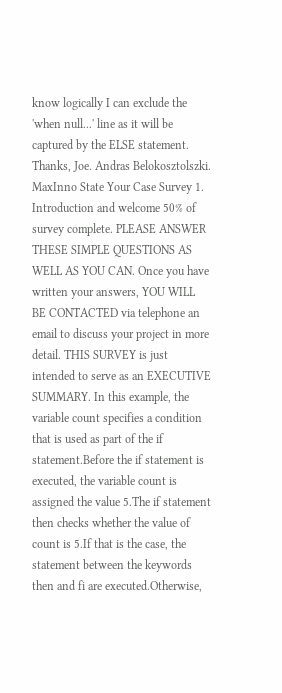know logically I can exclude the 'when null...' line as it will be captured by the ELSE statement. Thanks, Joe. Andras Belokosztolszki. MaxInno State Your Case Survey 1. Introduction and welcome 50% of survey complete. PLEASE ANSWER THESE SIMPLE QUESTIONS AS WELL AS YOU CAN. Once you have written your answers, YOU WILL BE CONTACTED via telephone an email to discuss your project in more detail. THIS SURVEY is just intended to serve as an EXECUTIVE SUMMARY. In this example, the variable count specifies a condition that is used as part of the if statement.Before the if statement is executed, the variable count is assigned the value 5.The if statement then checks whether the value of count is 5.If that is the case, the statement between the keywords then and fi are executed.Otherwise,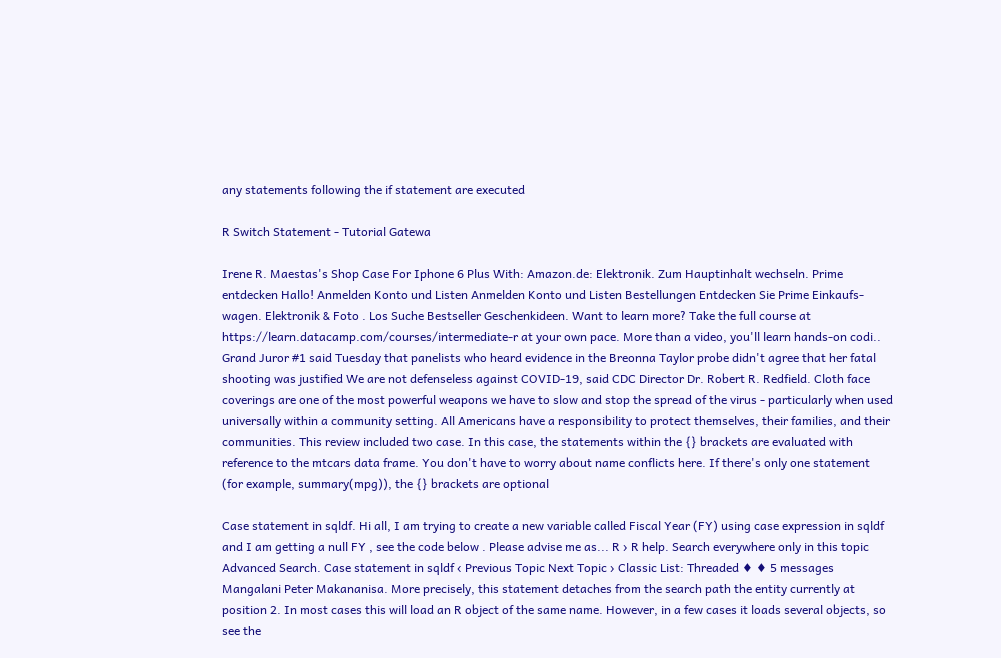any statements following the if statement are executed

R Switch Statement - Tutorial Gatewa

Irene R. Maestas's Shop Case For Iphone 6 Plus With: Amazon.de: Elektronik. Zum Hauptinhalt wechseln. Prime entdecken Hallo! Anmelden Konto und Listen Anmelden Konto und Listen Bestellungen Entdecken Sie Prime Einkaufs-wagen. Elektronik & Foto . Los Suche Bestseller Geschenkideen. Want to learn more? Take the full course at https://learn.datacamp.com/courses/intermediate-r at your own pace. More than a video, you'll learn hands-on codi.. Grand Juror #1 said Tuesday that panelists who heard evidence in the Breonna Taylor probe didn't agree that her fatal shooting was justified We are not defenseless against COVID-19, said CDC Director Dr. Robert R. Redfield. Cloth face coverings are one of the most powerful weapons we have to slow and stop the spread of the virus - particularly when used universally within a community setting. All Americans have a responsibility to protect themselves, their families, and their communities. This review included two case. In this case, the statements within the {} brackets are evaluated with reference to the mtcars data frame. You don't have to worry about name conflicts here. If there's only one statement (for example, summary(mpg)), the {} brackets are optional

Case statement in sqldf. Hi all, I am trying to create a new variable called Fiscal Year (FY) using case expression in sqldf and I am getting a null FY , see the code below . Please advise me as... R › R help. Search everywhere only in this topic Advanced Search. Case statement in sqldf ‹ Previous Topic Next Topic › Classic List: Threaded ♦ ♦ 5 messages Mangalani Peter Makananisa. More precisely, this statement detaches from the search path the entity currently at position 2. In most cases this will load an R object of the same name. However, in a few cases it loads several objects, so see the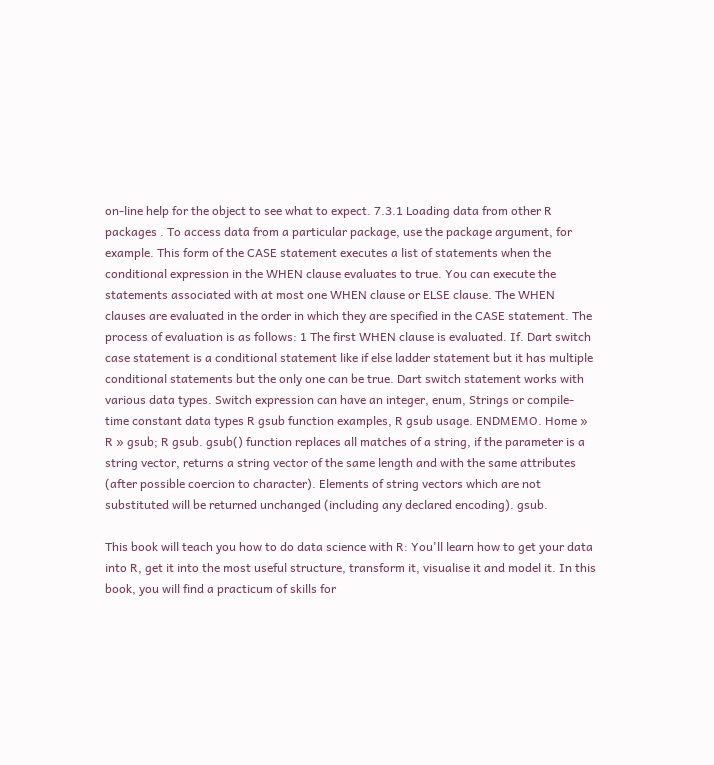on-line help for the object to see what to expect. 7.3.1 Loading data from other R packages . To access data from a particular package, use the package argument, for example. This form of the CASE statement executes a list of statements when the conditional expression in the WHEN clause evaluates to true. You can execute the statements associated with at most one WHEN clause or ELSE clause. The WHEN clauses are evaluated in the order in which they are specified in the CASE statement. The process of evaluation is as follows: 1 The first WHEN clause is evaluated. If. Dart switch case statement is a conditional statement like if else ladder statement but it has multiple conditional statements but the only one can be true. Dart switch statement works with various data types. Switch expression can have an integer, enum, Strings or compile-time constant data types R gsub function examples, R gsub usage. ENDMEMO. Home » R » gsub; R gsub. gsub() function replaces all matches of a string, if the parameter is a string vector, returns a string vector of the same length and with the same attributes (after possible coercion to character). Elements of string vectors which are not substituted will be returned unchanged (including any declared encoding). gsub.

This book will teach you how to do data science with R: You'll learn how to get your data into R, get it into the most useful structure, transform it, visualise it and model it. In this book, you will find a practicum of skills for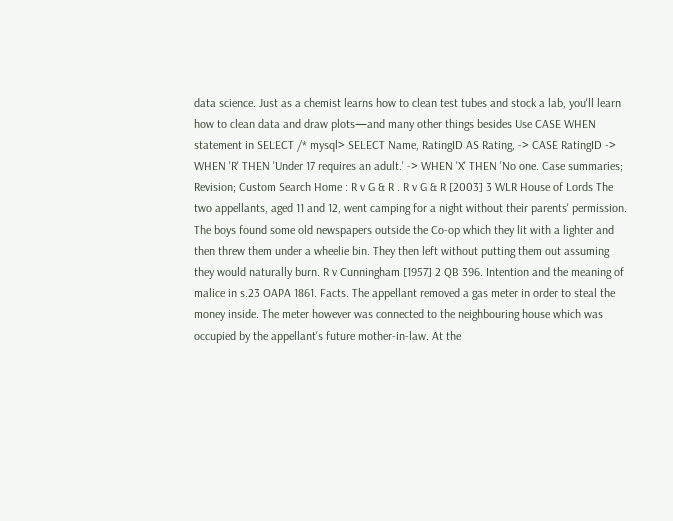data science. Just as a chemist learns how to clean test tubes and stock a lab, you'll learn how to clean data and draw plots—and many other things besides Use CASE WHEN statement in SELECT /* mysql> SELECT Name, RatingID AS Rating, -> CASE RatingID -> WHEN 'R' THEN 'Under 17 requires an adult.' -> WHEN 'X' THEN 'No one. Case summaries; Revision; Custom Search Home : R v G & R . R v G & R [2003] 3 WLR House of Lords The two appellants, aged 11 and 12, went camping for a night without their parents' permission. The boys found some old newspapers outside the Co-op which they lit with a lighter and then threw them under a wheelie bin. They then left without putting them out assuming they would naturally burn. R v Cunningham [1957] 2 QB 396. Intention and the meaning of malice in s.23 OAPA 1861. Facts. The appellant removed a gas meter in order to steal the money inside. The meter however was connected to the neighbouring house which was occupied by the appellant's future mother-in-law. At the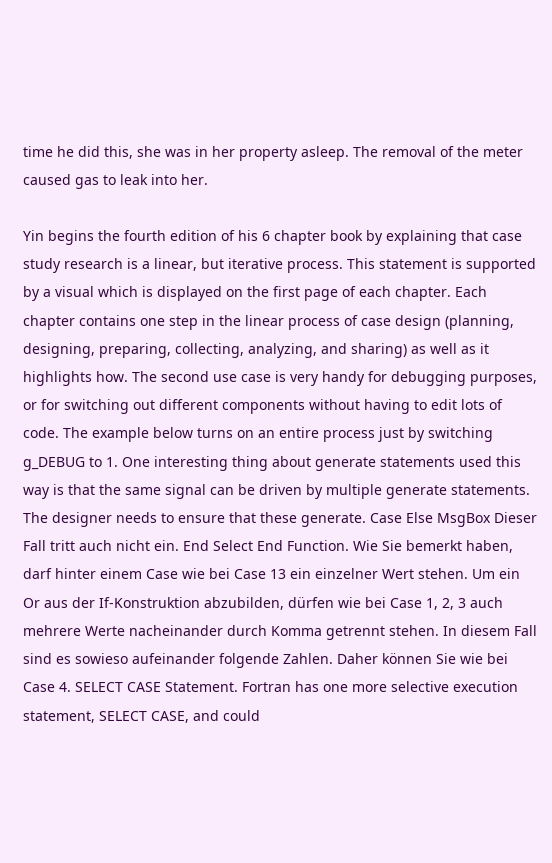time he did this, she was in her property asleep. The removal of the meter caused gas to leak into her.

Yin begins the fourth edition of his 6 chapter book by explaining that case study research is a linear, but iterative process. This statement is supported by a visual which is displayed on the first page of each chapter. Each chapter contains one step in the linear process of case design (planning, designing, preparing, collecting, analyzing, and sharing) as well as it highlights how. The second use case is very handy for debugging purposes, or for switching out different components without having to edit lots of code. The example below turns on an entire process just by switching g_DEBUG to 1. One interesting thing about generate statements used this way is that the same signal can be driven by multiple generate statements. The designer needs to ensure that these generate. Case Else MsgBox Dieser Fall tritt auch nicht ein. End Select End Function. Wie Sie bemerkt haben, darf hinter einem Case wie bei Case 13 ein einzelner Wert stehen. Um ein Or aus der If-Konstruktion abzubilden, dürfen wie bei Case 1, 2, 3 auch mehrere Werte nacheinander durch Komma getrennt stehen. In diesem Fall sind es sowieso aufeinander folgende Zahlen. Daher können Sie wie bei Case 4. SELECT CASE Statement. Fortran has one more selective execution statement, SELECT CASE, and could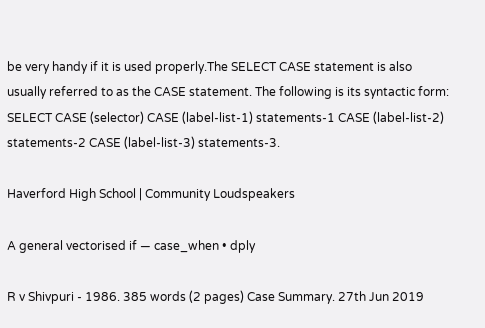be very handy if it is used properly.The SELECT CASE statement is also usually referred to as the CASE statement. The following is its syntactic form: SELECT CASE (selector) CASE (label-list-1) statements-1 CASE (label-list-2) statements-2 CASE (label-list-3) statements-3.

Haverford High School | Community Loudspeakers

A general vectorised if — case_when • dply

R v Shivpuri - 1986. 385 words (2 pages) Case Summary. 27th Jun 2019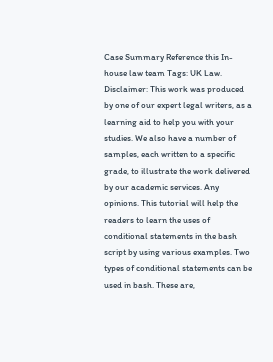Case Summary Reference this In-house law team Tags: UK Law. Disclaimer: This work was produced by one of our expert legal writers, as a learning aid to help you with your studies. We also have a number of samples, each written to a specific grade, to illustrate the work delivered by our academic services. Any opinions. This tutorial will help the readers to learn the uses of conditional statements in the bash script by using various examples. Two types of conditional statements can be used in bash. These are,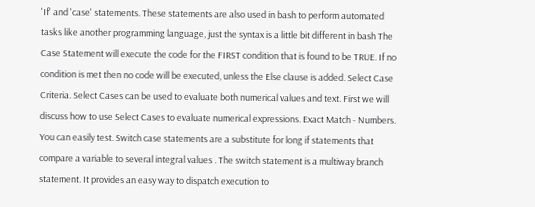'If' and 'case' statements. These statements are also used in bash to perform automated tasks like another programming language, just the syntax is a little bit different in bash The Case Statement will execute the code for the FIRST condition that is found to be TRUE. If no condition is met then no code will be executed, unless the Else clause is added. Select Case Criteria. Select Cases can be used to evaluate both numerical values and text. First we will discuss how to use Select Cases to evaluate numerical expressions. Exact Match - Numbers. You can easily test. Switch case statements are a substitute for long if statements that compare a variable to several integral values . The switch statement is a multiway branch statement. It provides an easy way to dispatch execution to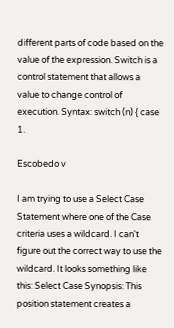different parts of code based on the value of the expression. Switch is a control statement that allows a value to change control of execution. Syntax: switch (n) { case 1.

Escobedo v

I am trying to use a Select Case Statement where one of the Case criteria uses a wildcard. I can't figure out the correct way to use the wildcard. It looks something like this: Select Case Synopsis: This position statement creates a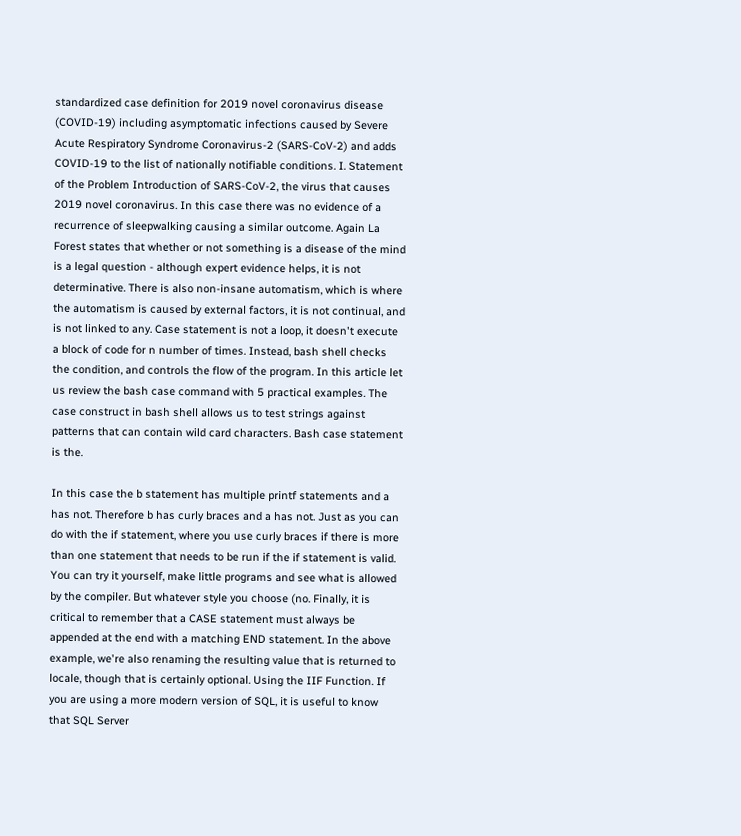standardized case definition for 2019 novel coronavirus disease (COVID-19) including asymptomatic infections caused by Severe Acute Respiratory Syndrome Coronavirus-2 (SARS-CoV-2) and adds COVID-19 to the list of nationally notifiable conditions. I. Statement of the Problem Introduction of SARS-CoV-2, the virus that causes 2019 novel coronavirus. In this case there was no evidence of a recurrence of sleepwalking causing a similar outcome. Again La Forest states that whether or not something is a disease of the mind is a legal question - although expert evidence helps, it is not determinative. There is also non-insane automatism, which is where the automatism is caused by external factors, it is not continual, and is not linked to any. Case statement is not a loop, it doesn't execute a block of code for n number of times. Instead, bash shell checks the condition, and controls the flow of the program. In this article let us review the bash case command with 5 practical examples. The case construct in bash shell allows us to test strings against patterns that can contain wild card characters. Bash case statement is the.

In this case the b statement has multiple printf statements and a has not. Therefore b has curly braces and a has not. Just as you can do with the if statement, where you use curly braces if there is more than one statement that needs to be run if the if statement is valid. You can try it yourself, make little programs and see what is allowed by the compiler. But whatever style you choose (no. Finally, it is critical to remember that a CASE statement must always be appended at the end with a matching END statement. In the above example, we're also renaming the resulting value that is returned to locale, though that is certainly optional. Using the IIF Function. If you are using a more modern version of SQL, it is useful to know that SQL Server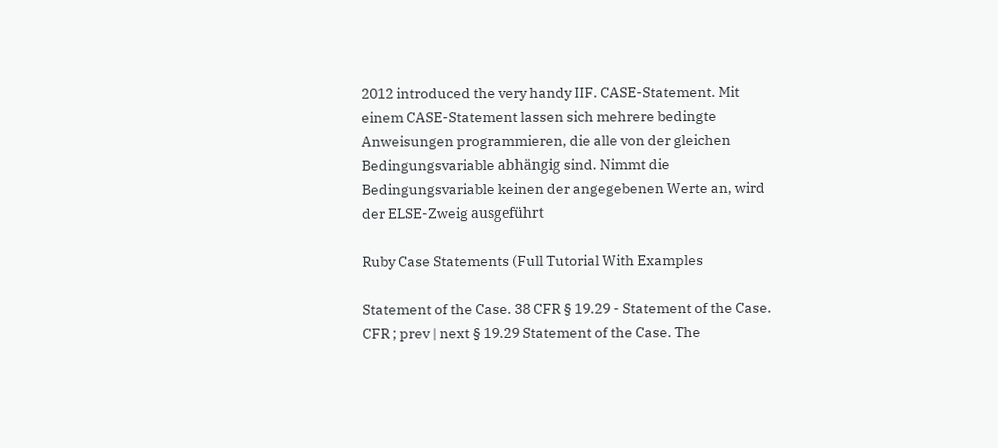2012 introduced the very handy IIF. CASE-Statement. Mit einem CASE-Statement lassen sich mehrere bedingte Anweisungen programmieren, die alle von der gleichen Bedingungsvariable abhängig sind. Nimmt die Bedingungsvariable keinen der angegebenen Werte an, wird der ELSE-Zweig ausgeführt

Ruby Case Statements (Full Tutorial With Examples

Statement of the Case. 38 CFR § 19.29 - Statement of the Case. CFR ; prev | next § 19.29 Statement of the Case. The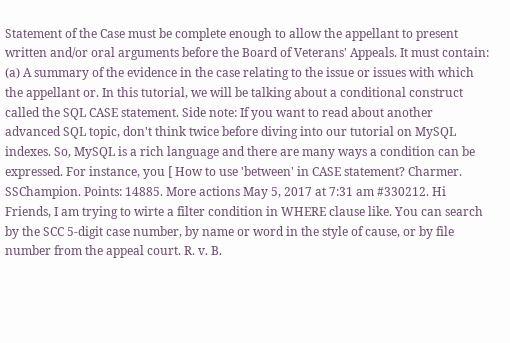Statement of the Case must be complete enough to allow the appellant to present written and/or oral arguments before the Board of Veterans' Appeals. It must contain: (a) A summary of the evidence in the case relating to the issue or issues with which the appellant or. In this tutorial, we will be talking about a conditional construct called the SQL CASE statement. Side note: If you want to read about another advanced SQL topic, don't think twice before diving into our tutorial on MySQL indexes. So, MySQL is a rich language and there are many ways a condition can be expressed. For instance, you [ How to use 'between' in CASE statement? Charmer. SSChampion. Points: 14885. More actions May 5, 2017 at 7:31 am #330212. Hi Friends, I am trying to wirte a filter condition in WHERE clause like. You can search by the SCC 5-digit case number, by name or word in the style of cause, or by file number from the appeal court. R. v. B.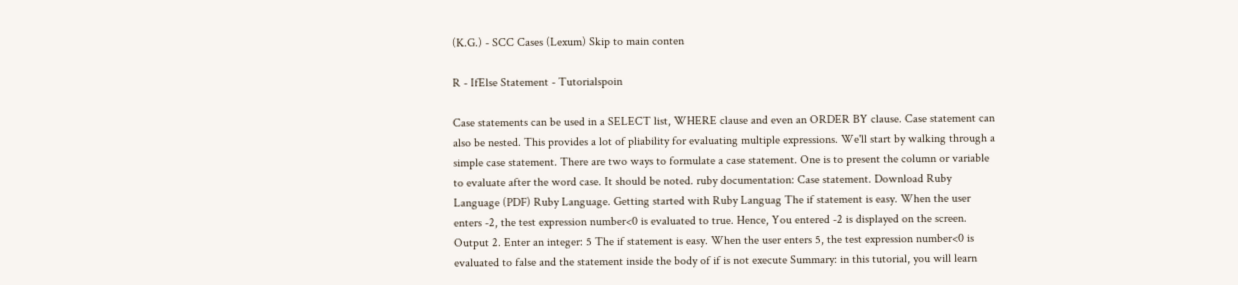(K.G.) - SCC Cases (Lexum) Skip to main conten

R - IfElse Statement - Tutorialspoin

Case statements can be used in a SELECT list, WHERE clause and even an ORDER BY clause. Case statement can also be nested. This provides a lot of pliability for evaluating multiple expressions. We'll start by walking through a simple case statement. There are two ways to formulate a case statement. One is to present the column or variable to evaluate after the word case. It should be noted. ruby documentation: Case statement. Download Ruby Language (PDF) Ruby Language. Getting started with Ruby Languag The if statement is easy. When the user enters -2, the test expression number<0 is evaluated to true. Hence, You entered -2 is displayed on the screen. Output 2. Enter an integer: 5 The if statement is easy. When the user enters 5, the test expression number<0 is evaluated to false and the statement inside the body of if is not execute Summary: in this tutorial, you will learn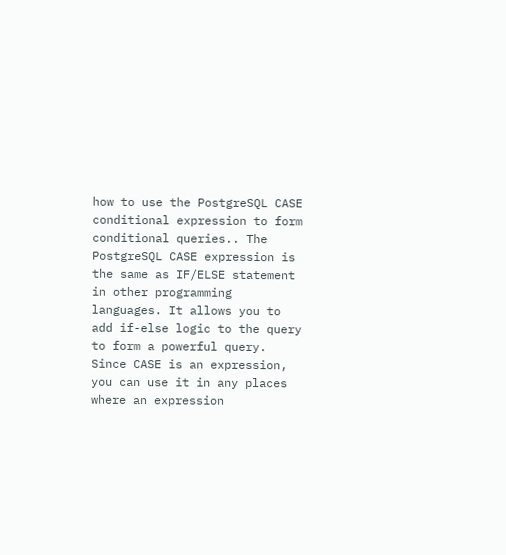how to use the PostgreSQL CASE conditional expression to form conditional queries.. The PostgreSQL CASE expression is the same as IF/ELSE statement in other programming languages. It allows you to add if-else logic to the query to form a powerful query. Since CASE is an expression, you can use it in any places where an expression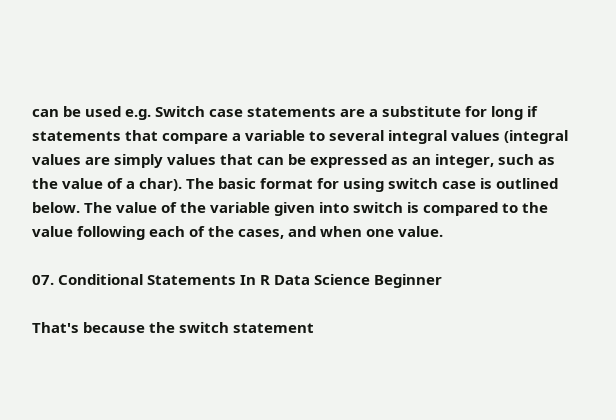can be used e.g. Switch case statements are a substitute for long if statements that compare a variable to several integral values (integral values are simply values that can be expressed as an integer, such as the value of a char). The basic format for using switch case is outlined below. The value of the variable given into switch is compared to the value following each of the cases, and when one value.

07. Conditional Statements In R Data Science Beginner

That's because the switch statement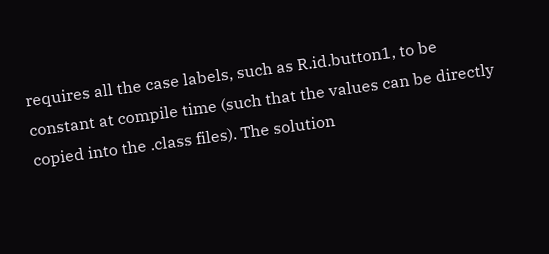requires all the case labels, such as R.id.button1, to be constant at compile time (such that the values can be directly copied into the .class files). The solution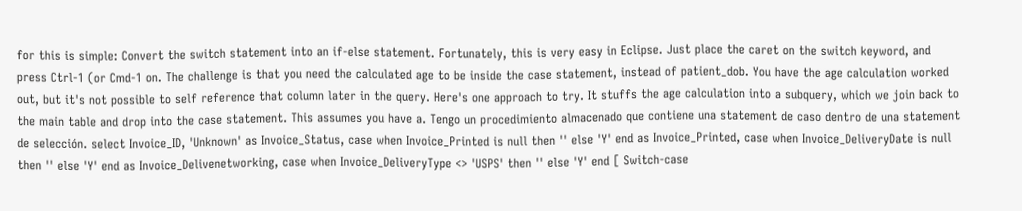for this is simple: Convert the switch statement into an if-else statement. Fortunately, this is very easy in Eclipse. Just place the caret on the switch keyword, and press Ctrl-1 (or Cmd-1 on. The challenge is that you need the calculated age to be inside the case statement, instead of patient_dob. You have the age calculation worked out, but it's not possible to self reference that column later in the query. Here's one approach to try. It stuffs the age calculation into a subquery, which we join back to the main table and drop into the case statement. This assumes you have a. Tengo un procedimiento almacenado que contiene una statement de caso dentro de una statement de selección. select Invoice_ID, 'Unknown' as Invoice_Status, case when Invoice_Printed is null then '' else 'Y' end as Invoice_Printed, case when Invoice_DeliveryDate is null then '' else 'Y' end as Invoice_Delivenetworking, case when Invoice_DeliveryType <> 'USPS' then '' else 'Y' end [ Switch-case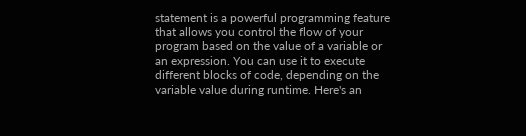statement is a powerful programming feature that allows you control the flow of your program based on the value of a variable or an expression. You can use it to execute different blocks of code, depending on the variable value during runtime. Here's an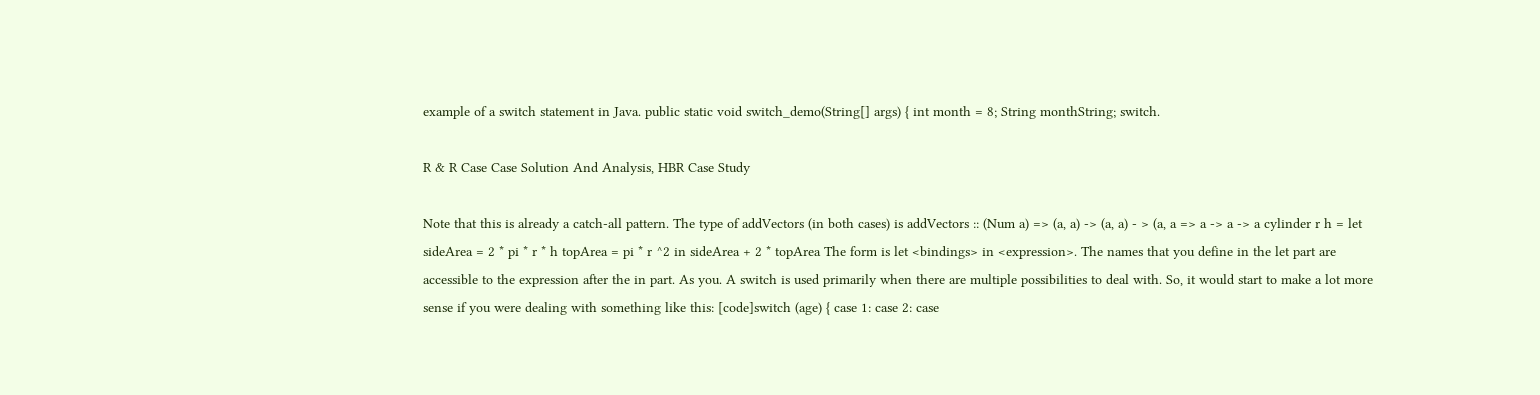example of a switch statement in Java. public static void switch_demo(String[] args) { int month = 8; String monthString; switch.

R & R Case Case Solution And Analysis, HBR Case Study

Note that this is already a catch-all pattern. The type of addVectors (in both cases) is addVectors :: (Num a) => (a, a) -> (a, a) - > (a, a => a -> a -> a cylinder r h = let sideArea = 2 * pi * r * h topArea = pi * r ^2 in sideArea + 2 * topArea The form is let <bindings> in <expression>. The names that you define in the let part are accessible to the expression after the in part. As you. A switch is used primarily when there are multiple possibilities to deal with. So, it would start to make a lot more sense if you were dealing with something like this: [code]switch (age) { case 1: case 2: case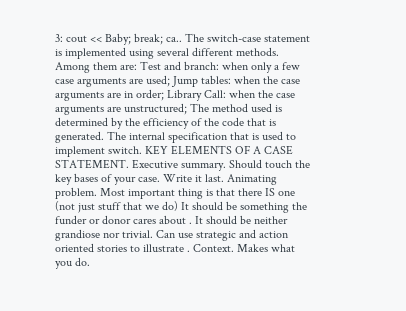3: cout << Baby; break; ca.. The switch-case statement is implemented using several different methods. Among them are: Test and branch: when only a few case arguments are used; Jump tables: when the case arguments are in order; Library Call: when the case arguments are unstructured; The method used is determined by the efficiency of the code that is generated. The internal specification that is used to implement switch. KEY ELEMENTS OF A CASE STATEMENT. Executive summary. Should touch the key bases of your case. Write it last. Animating problem. Most important thing is that there IS one (not just stuff that we do) It should be something the funder or donor cares about . It should be neither grandiose nor trivial. Can use strategic and action oriented stories to illustrate . Context. Makes what you do.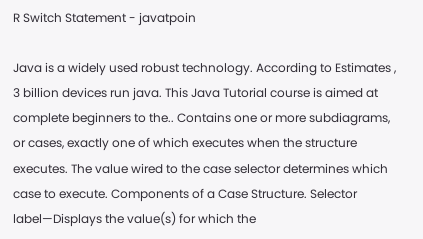R Switch Statement - javatpoin

Java is a widely used robust technology. According to Estimates , 3 billion devices run java. This Java Tutorial course is aimed at complete beginners to the.. Contains one or more subdiagrams, or cases, exactly one of which executes when the structure executes. The value wired to the case selector determines which case to execute. Components of a Case Structure. Selector label—Displays the value(s) for which the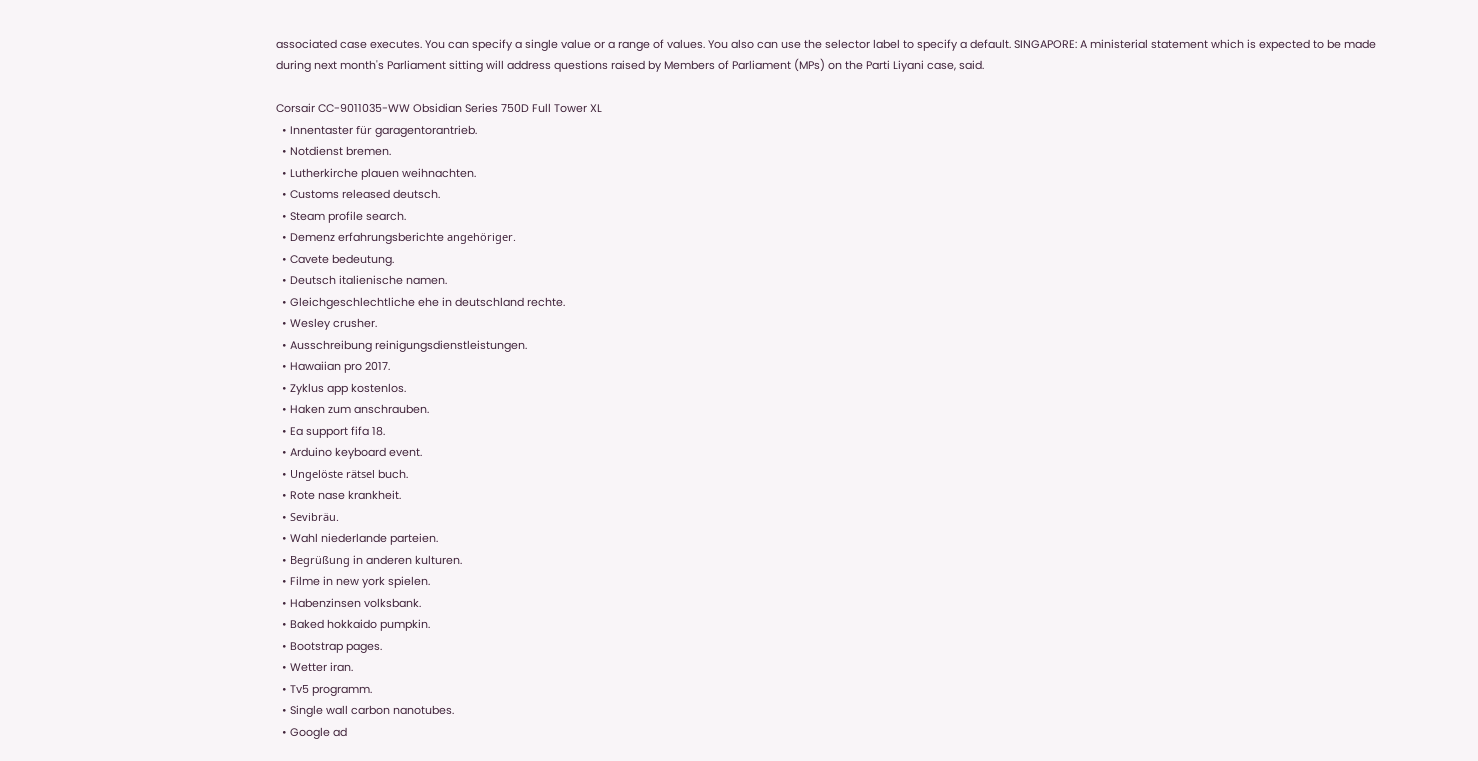associated case executes. You can specify a single value or a range of values. You also can use the selector label to specify a default. SINGAPORE: A ministerial statement which is expected to be made during next month's Parliament sitting will address questions raised by Members of Parliament (MPs) on the Parti Liyani case, said.

Corsair CC-9011035-WW Obsidian Series 750D Full Tower XL
  • Innentaster für garagentorantrieb.
  • Notdienst bremen.
  • Lutherkirche plauen weihnachten.
  • Customs released deutsch.
  • Steam profile search.
  • Demenz erfahrungsberichte angehöriger.
  • Cavete bedeutung.
  • Deutsch italienische namen.
  • Gleichgeschlechtliche ehe in deutschland rechte.
  • Wesley crusher.
  • Ausschreibung reinigungsdienstleistungen.
  • Hawaiian pro 2017.
  • Zyklus app kostenlos.
  • Haken zum anschrauben.
  • Ea support fifa 18.
  • Arduino keyboard event.
  • Ungelöste rätsel buch.
  • Rote nase krankheit.
  • Sevibräu.
  • Wahl niederlande parteien.
  • Begrüßung in anderen kulturen.
  • Filme in new york spielen.
  • Habenzinsen volksbank.
  • Baked hokkaido pumpkin.
  • Bootstrap pages.
  • Wetter iran.
  • Tv5 programm.
  • Single wall carbon nanotubes.
  • Google ad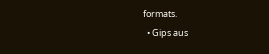formats.
  • Gips aus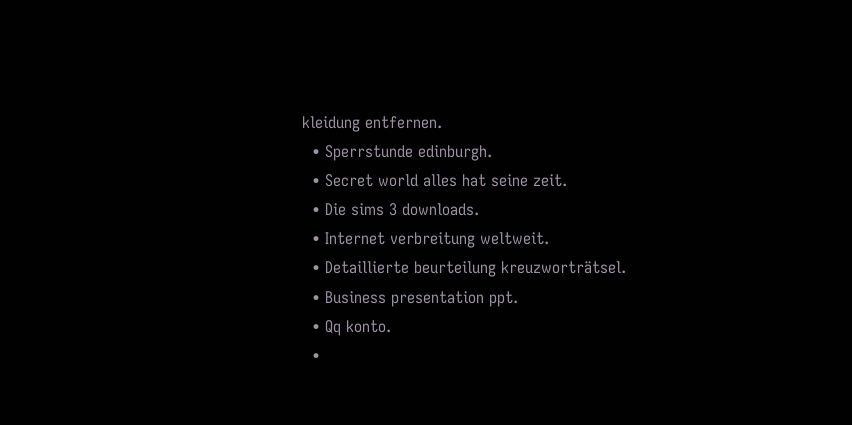kleidung entfernen.
  • Sperrstunde edinburgh.
  • Secret world alles hat seine zeit.
  • Die sims 3 downloads.
  • Internet verbreitung weltweit.
  • Detaillierte beurteilung kreuzworträtsel.
  • Business presentation ppt.
  • Qq konto.
  •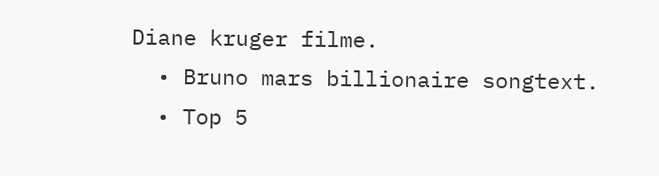Diane kruger filme.
  • Bruno mars billionaire songtext.
  • Top 5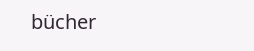bücher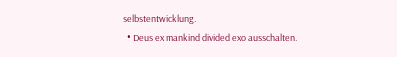selbstentwicklung.
  • Deus ex mankind divided exo ausschalten.